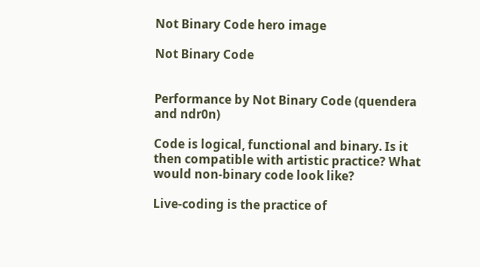Not Binary Code hero image

Not Binary Code


Performance by Not Binary Code (quendera and ndr0n)

Code is logical, functional and binary. Is it then compatible with artistic practice? What would non-binary code look like?

Live-coding is the practice of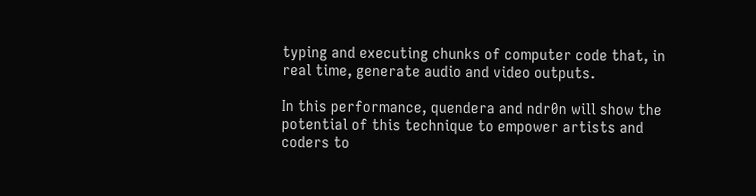typing and executing chunks of computer code that, in real time, generate audio and video outputs.

In this performance, quendera and ndr0n will show the potential of this technique to empower artists and coders to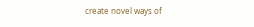create novel ways of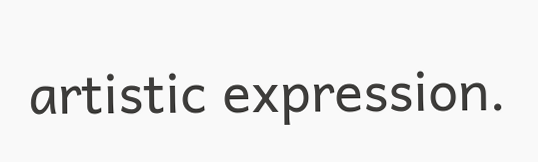artistic expression.